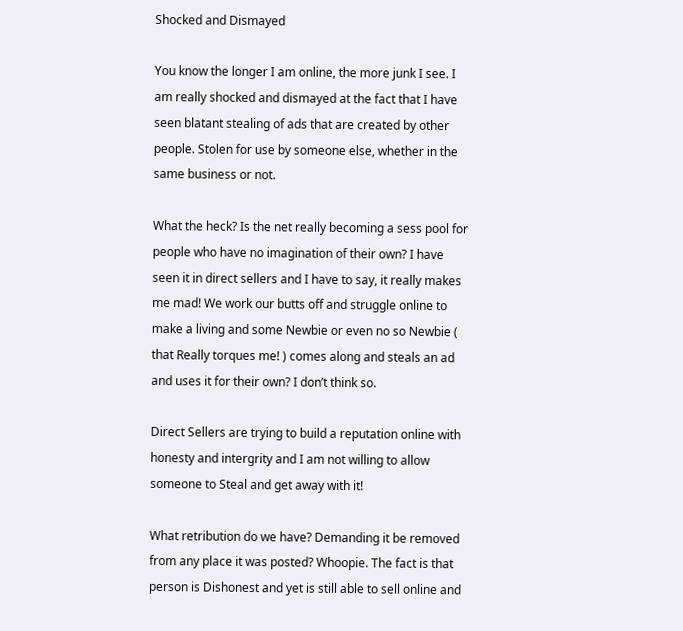Shocked and Dismayed

You know the longer I am online, the more junk I see. I am really shocked and dismayed at the fact that I have seen blatant stealing of ads that are created by other people. Stolen for use by someone else, whether in the same business or not.

What the heck? Is the net really becoming a sess pool for people who have no imagination of their own? I have seen it in direct sellers and I have to say, it really makes me mad! We work our butts off and struggle online to make a living and some Newbie or even no so Newbie ( that Really torques me! ) comes along and steals an ad and uses it for their own? I don’t think so.

Direct Sellers are trying to build a reputation online with honesty and intergrity and I am not willing to allow someone to Steal and get away with it!

What retribution do we have? Demanding it be removed from any place it was posted? Whoopie. The fact is that person is Dishonest and yet is still able to sell online and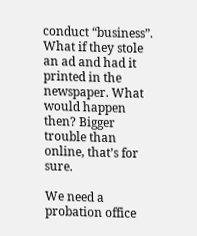conduct “business”. What if they stole an ad and had it printed in the newspaper. What would happen then? Bigger trouble than online, that’s for sure.

We need a probation office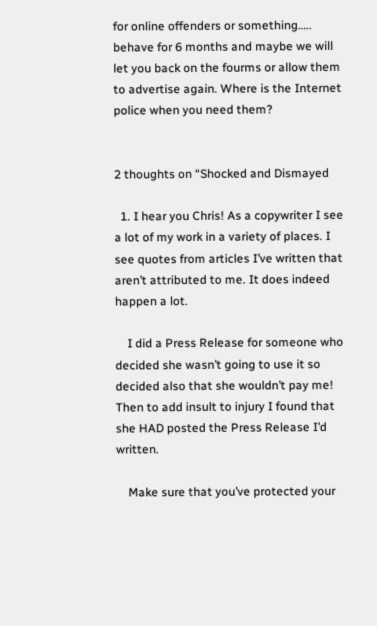for online offenders or something….. behave for 6 months and maybe we will let you back on the fourms or allow them to advertise again. Where is the Internet police when you need them?


2 thoughts on “Shocked and Dismayed

  1. I hear you Chris! As a copywriter I see a lot of my work in a variety of places. I see quotes from articles I’ve written that aren’t attributed to me. It does indeed happen a lot.

    I did a Press Release for someone who decided she wasn’t going to use it so decided also that she wouldn’t pay me! Then to add insult to injury I found that she HAD posted the Press Release I’d written.

    Make sure that you’ve protected your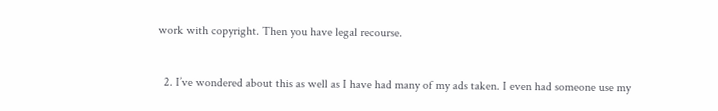work with copyright. Then you have legal recourse.


  2. I’ve wondered about this as well as I have had many of my ads taken. I even had someone use my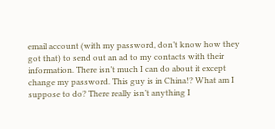email account (with my password, don’t know how they got that) to send out an ad to my contacts with their information. There isn’t much I can do about it except change my password. This guy is in China!? What am I suppose to do? There really isn’t anything I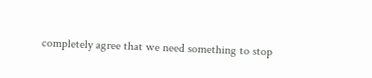completely agree that we need something to stop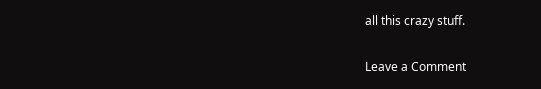all this crazy stuff.

Leave a Comment